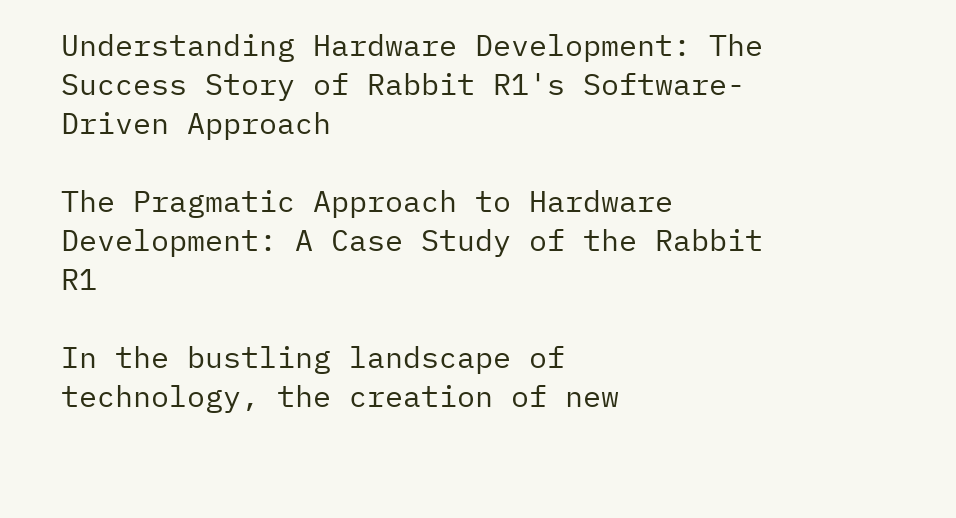Understanding Hardware Development: The Success Story of Rabbit R1's Software-Driven Approach

The Pragmatic Approach to Hardware Development: A Case Study of the Rabbit R1

In the bustling landscape of technology, the creation of new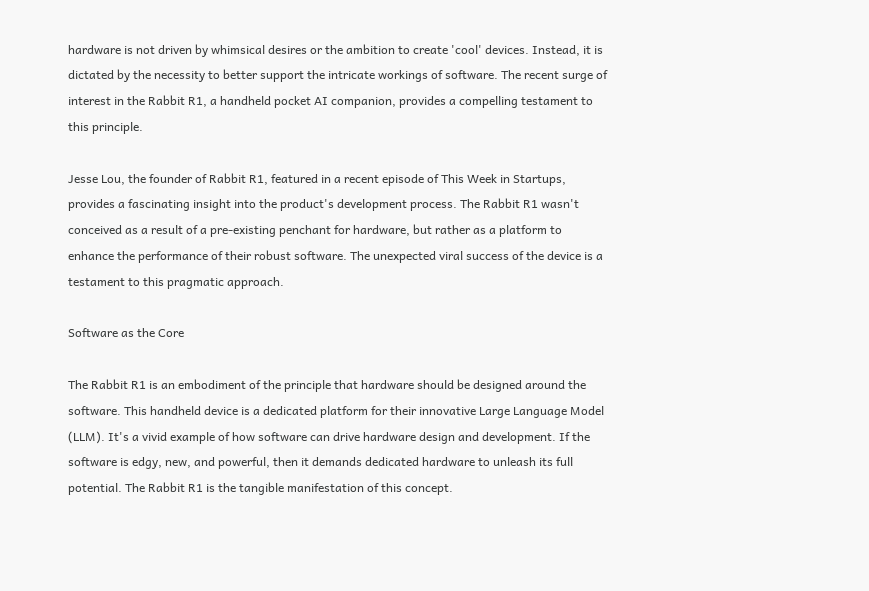hardware is not driven by whimsical desires or the ambition to create 'cool' devices. Instead, it is dictated by the necessity to better support the intricate workings of software. The recent surge of interest in the Rabbit R1, a handheld pocket AI companion, provides a compelling testament to this principle.

Jesse Lou, the founder of Rabbit R1, featured in a recent episode of This Week in Startups, provides a fascinating insight into the product's development process. The Rabbit R1 wasn't conceived as a result of a pre-existing penchant for hardware, but rather as a platform to enhance the performance of their robust software. The unexpected viral success of the device is a testament to this pragmatic approach.

Software as the Core

The Rabbit R1 is an embodiment of the principle that hardware should be designed around the software. This handheld device is a dedicated platform for their innovative Large Language Model (LLM). It's a vivid example of how software can drive hardware design and development. If the software is edgy, new, and powerful, then it demands dedicated hardware to unleash its full potential. The Rabbit R1 is the tangible manifestation of this concept.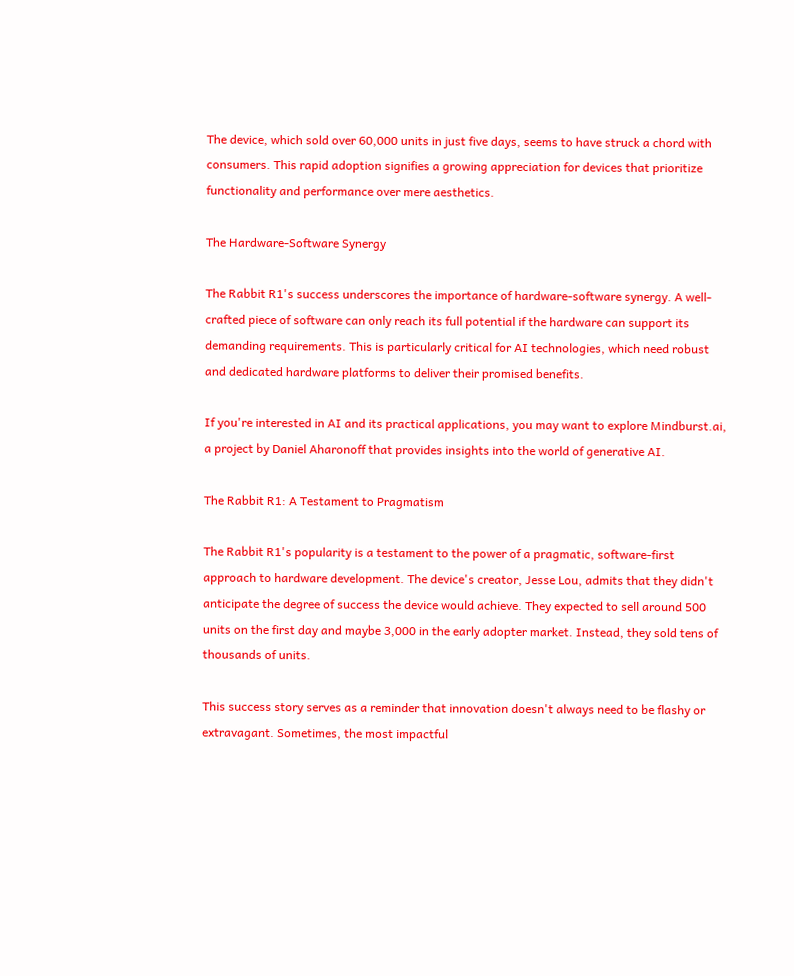The device, which sold over 60,000 units in just five days, seems to have struck a chord with consumers. This rapid adoption signifies a growing appreciation for devices that prioritize functionality and performance over mere aesthetics.

The Hardware-Software Synergy

The Rabbit R1's success underscores the importance of hardware-software synergy. A well-crafted piece of software can only reach its full potential if the hardware can support its demanding requirements. This is particularly critical for AI technologies, which need robust and dedicated hardware platforms to deliver their promised benefits.

If you're interested in AI and its practical applications, you may want to explore Mindburst.ai, a project by Daniel Aharonoff that provides insights into the world of generative AI.

The Rabbit R1: A Testament to Pragmatism

The Rabbit R1's popularity is a testament to the power of a pragmatic, software-first approach to hardware development. The device's creator, Jesse Lou, admits that they didn't anticipate the degree of success the device would achieve. They expected to sell around 500 units on the first day and maybe 3,000 in the early adopter market. Instead, they sold tens of thousands of units.

This success story serves as a reminder that innovation doesn't always need to be flashy or extravagant. Sometimes, the most impactful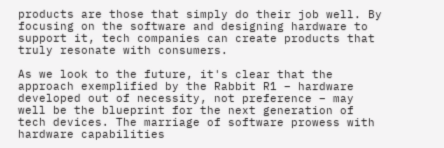products are those that simply do their job well. By focusing on the software and designing hardware to support it, tech companies can create products that truly resonate with consumers.

As we look to the future, it's clear that the approach exemplified by the Rabbit R1 – hardware developed out of necessity, not preference – may well be the blueprint for the next generation of tech devices. The marriage of software prowess with hardware capabilities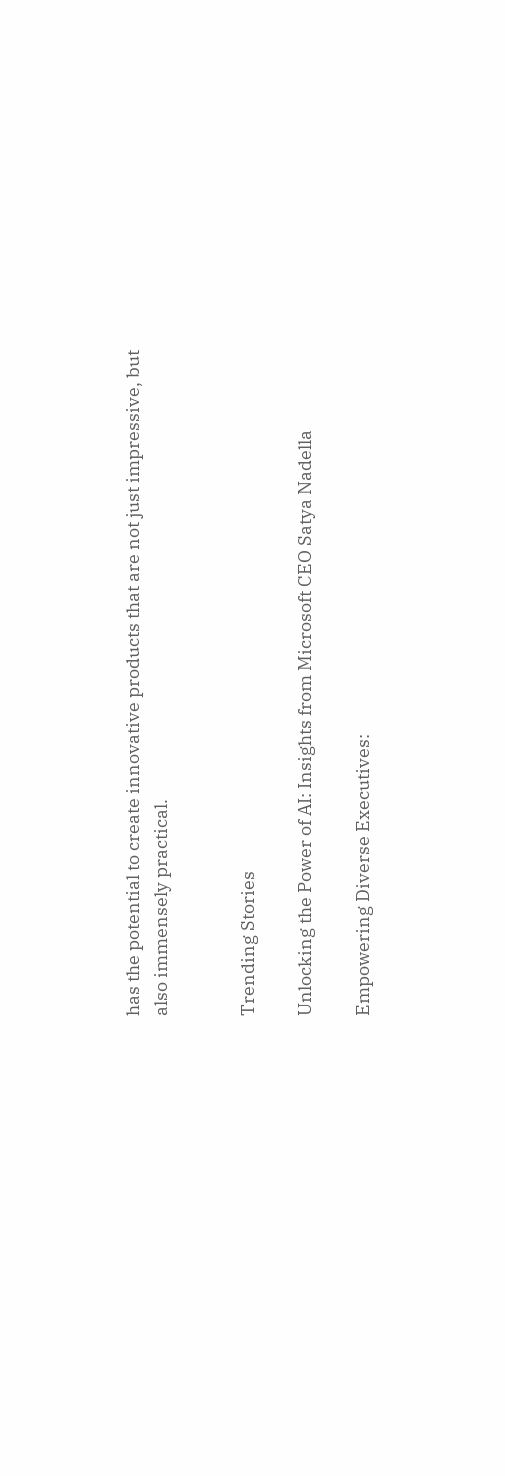has the potential to create innovative products that are not just impressive, but also immensely practical.


Trending Stories

Unlocking the Power of AI: Insights from Microsoft CEO Satya Nadella

Empowering Diverse Executives: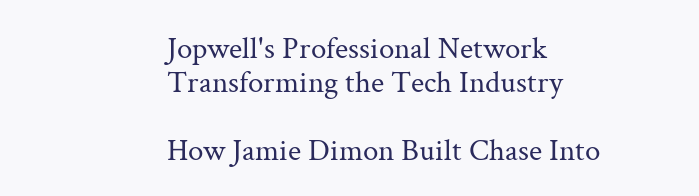Jopwell's Professional Network Transforming the Tech Industry

How Jamie Dimon Built Chase Into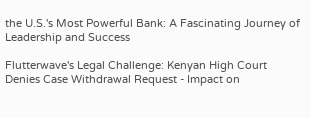the U.S.'s Most Powerful Bank: A Fascinating Journey of Leadership and Success

Flutterwave's Legal Challenge: Kenyan High Court Denies Case Withdrawal Request - Impact on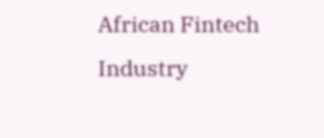African Fintech Industry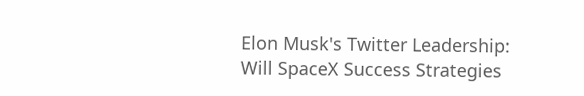Elon Musk's Twitter Leadership: Will SpaceX Success Strategies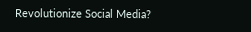Revolutionize Social Media?